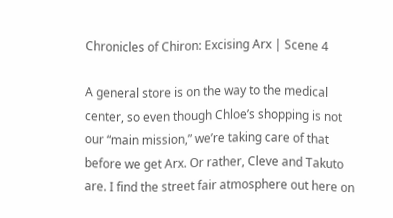Chronicles of Chiron: Excising Arx | Scene 4

A general store is on the way to the medical center, so even though Chloe’s shopping is not our “main mission,” we’re taking care of that before we get Arx. Or rather, Cleve and Takuto are. I find the street fair atmosphere out here on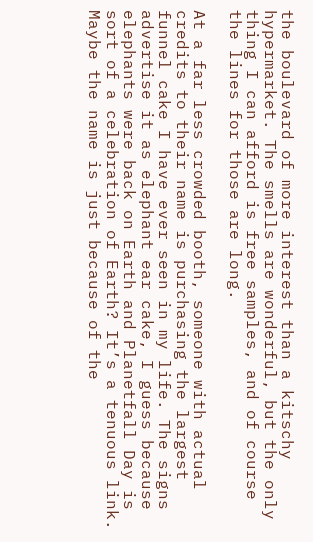the boulevard of more interest than a kitschy hypermarket. The smells are wonderful, but the only thing I can afford is free samples, and of course the lines for those are long.

At a far less crowded booth, someone with actual credits to their name is purchasing the largest funnel cake I have ever seen in my life. The signs advertise it as elephant ear cake, I guess because elephants were back on Earth and Planetfall Day is sort of a celebration of Earth? It’s a tenuous link. Maybe the name is just because of the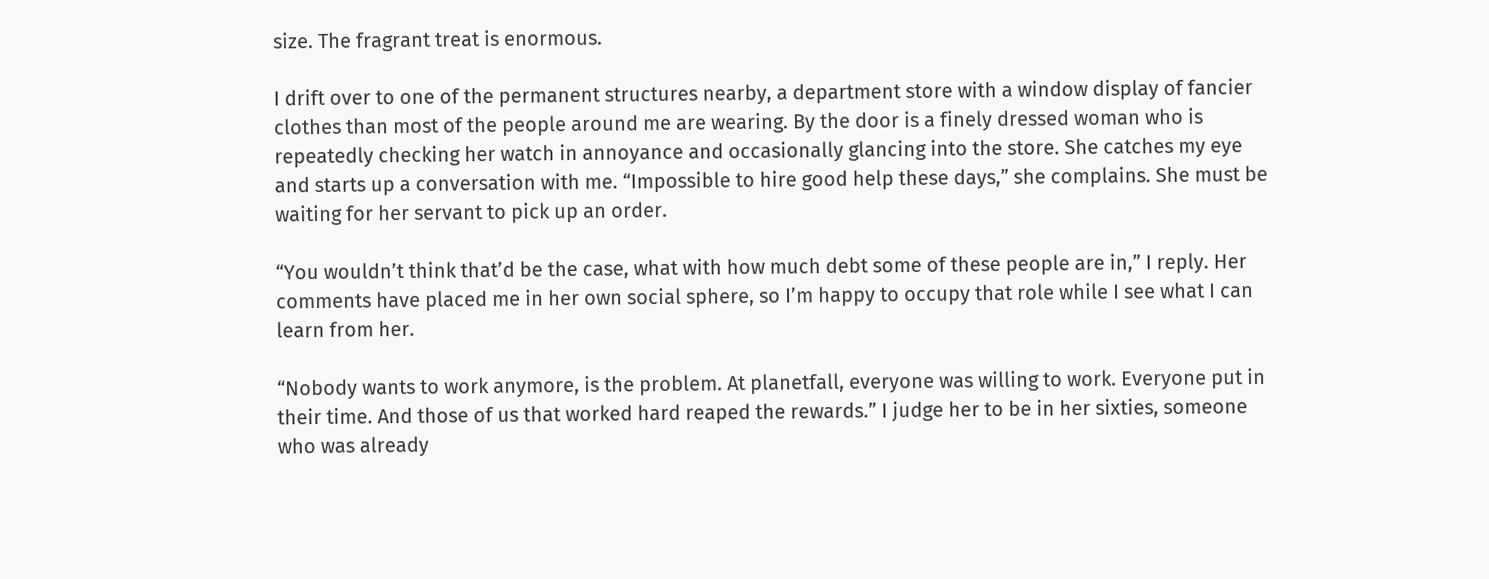size. The fragrant treat is enormous.

I drift over to one of the permanent structures nearby, a department store with a window display of fancier clothes than most of the people around me are wearing. By the door is a finely dressed woman who is repeatedly checking her watch in annoyance and occasionally glancing into the store. She catches my eye and starts up a conversation with me. “Impossible to hire good help these days,” she complains. She must be waiting for her servant to pick up an order.

“You wouldn’t think that’d be the case, what with how much debt some of these people are in,” I reply. Her comments have placed me in her own social sphere, so I’m happy to occupy that role while I see what I can learn from her.

“Nobody wants to work anymore, is the problem. At planetfall, everyone was willing to work. Everyone put in their time. And those of us that worked hard reaped the rewards.” I judge her to be in her sixties, someone who was already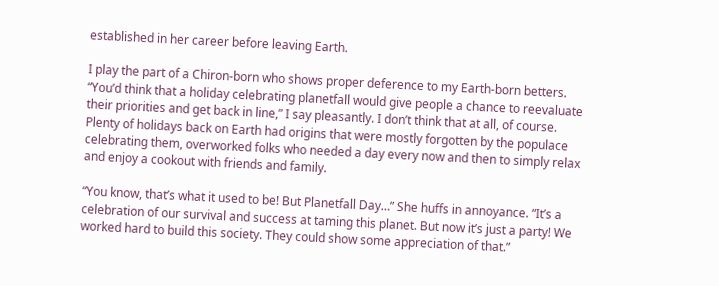established in her career before leaving Earth.

I play the part of a Chiron-born who shows proper deference to my Earth-born betters. “You’d think that a holiday celebrating planetfall would give people a chance to reevaluate their priorities and get back in line,” I say pleasantly. I don’t think that at all, of course. Plenty of holidays back on Earth had origins that were mostly forgotten by the populace celebrating them, overworked folks who needed a day every now and then to simply relax and enjoy a cookout with friends and family.

“You know, that’s what it used to be! But Planetfall Day…” She huffs in annoyance. “It’s a celebration of our survival and success at taming this planet. But now it’s just a party! We worked hard to build this society. They could show some appreciation of that.”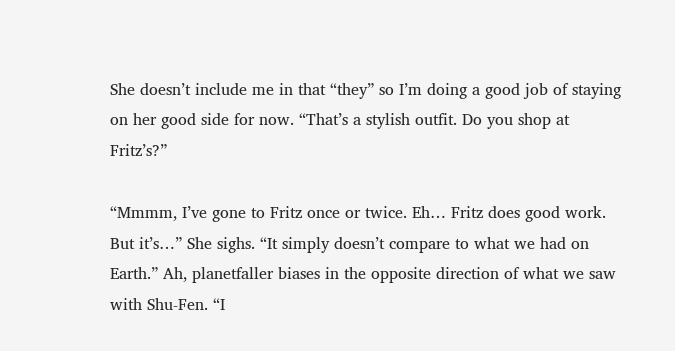She doesn’t include me in that “they” so I’m doing a good job of staying on her good side for now. “That’s a stylish outfit. Do you shop at Fritz’s?”

“Mmmm, I’ve gone to Fritz once or twice. Eh… Fritz does good work. But it’s…” She sighs. “It simply doesn’t compare to what we had on Earth.” Ah, planetfaller biases in the opposite direction of what we saw with Shu-Fen. “I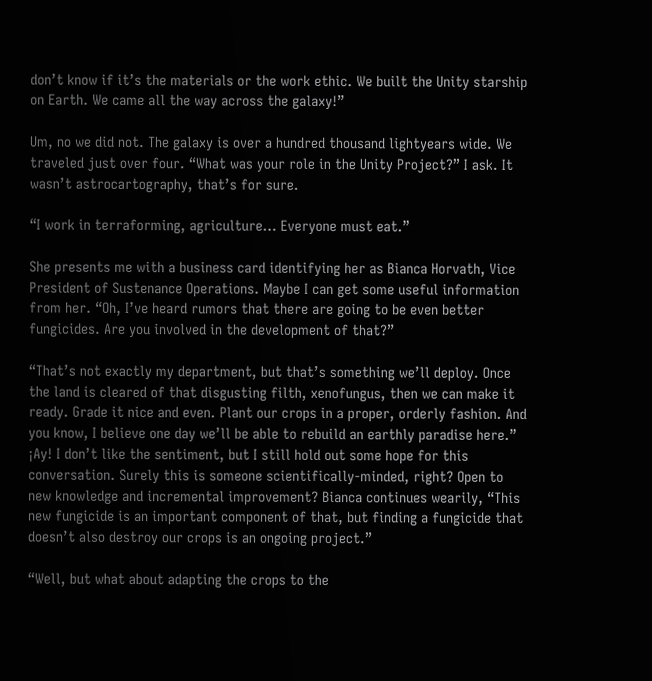don’t know if it’s the materials or the work ethic. We built the Unity starship on Earth. We came all the way across the galaxy!”

Um, no we did not. The galaxy is over a hundred thousand lightyears wide. We traveled just over four. “What was your role in the Unity Project?” I ask. It wasn’t astrocartography, that’s for sure.

“I work in terraforming, agriculture… Everyone must eat.”

She presents me with a business card identifying her as Bianca Horvath, Vice President of Sustenance Operations. Maybe I can get some useful information from her. “Oh, I’ve heard rumors that there are going to be even better fungicides. Are you involved in the development of that?”

“That’s not exactly my department, but that’s something we’ll deploy. Once the land is cleared of that disgusting filth, xenofungus, then we can make it ready. Grade it nice and even. Plant our crops in a proper, orderly fashion. And you know, I believe one day we’ll be able to rebuild an earthly paradise here.” ¡Ay! I don’t like the sentiment, but I still hold out some hope for this conversation. Surely this is someone scientifically-minded, right? Open to new knowledge and incremental improvement? Bianca continues wearily, “This new fungicide is an important component of that, but finding a fungicide that doesn’t also destroy our crops is an ongoing project.”

“Well, but what about adapting the crops to the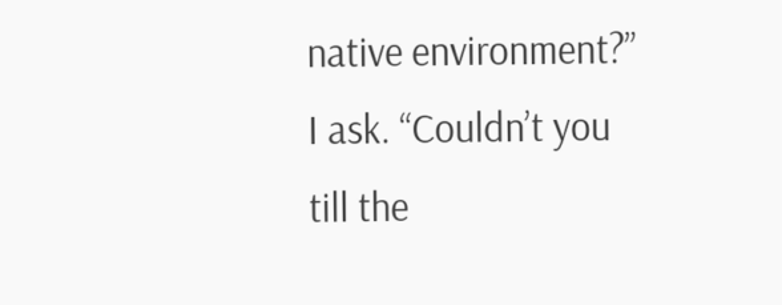native environment?” I ask. “Couldn’t you till the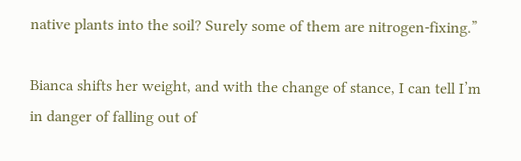native plants into the soil? Surely some of them are nitrogen-fixing.”

Bianca shifts her weight, and with the change of stance, I can tell I’m in danger of falling out of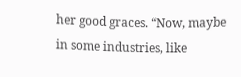her good graces. “Now, maybe in some industries, like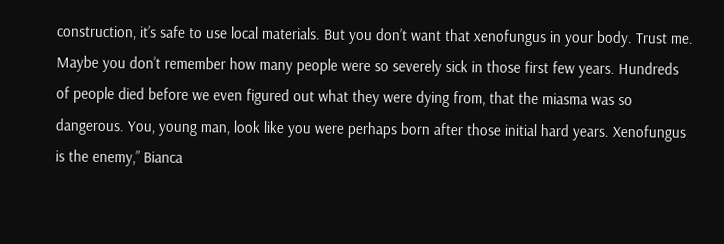construction, it’s safe to use local materials. But you don’t want that xenofungus in your body. Trust me. Maybe you don’t remember how many people were so severely sick in those first few years. Hundreds of people died before we even figured out what they were dying from, that the miasma was so dangerous. You, young man, look like you were perhaps born after those initial hard years. Xenofungus is the enemy,” Bianca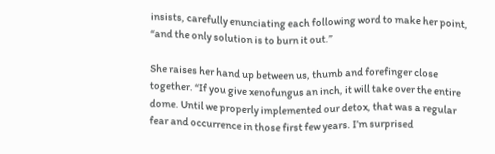insists, carefully enunciating each following word to make her point, “and the only solution is to burn it out.”

She raises her hand up between us, thumb and forefinger close together. “If you give xenofungus an inch, it will take over the entire dome. Until we properly implemented our detox, that was a regular fear and occurrence in those first few years. I’m surprised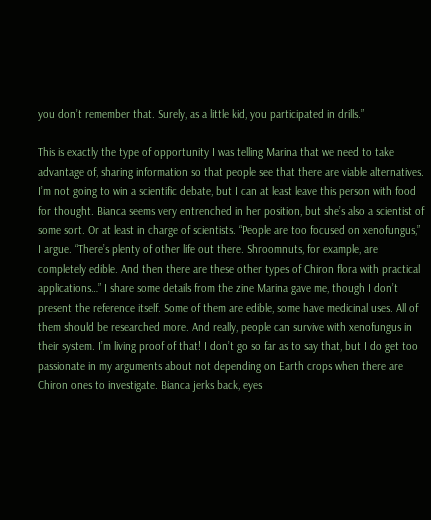you don’t remember that. Surely, as a little kid, you participated in drills.”

This is exactly the type of opportunity I was telling Marina that we need to take advantage of, sharing information so that people see that there are viable alternatives. I’m not going to win a scientific debate, but I can at least leave this person with food for thought. Bianca seems very entrenched in her position, but she’s also a scientist of some sort. Or at least in charge of scientists. “People are too focused on xenofungus,” I argue. “There’s plenty of other life out there. Shroomnuts, for example, are completely edible. And then there are these other types of Chiron flora with practical applications…” I share some details from the zine Marina gave me, though I don’t present the reference itself. Some of them are edible, some have medicinal uses. All of them should be researched more. And really, people can survive with xenofungus in their system. I’m living proof of that! I don’t go so far as to say that, but I do get too passionate in my arguments about not depending on Earth crops when there are Chiron ones to investigate. Bianca jerks back, eyes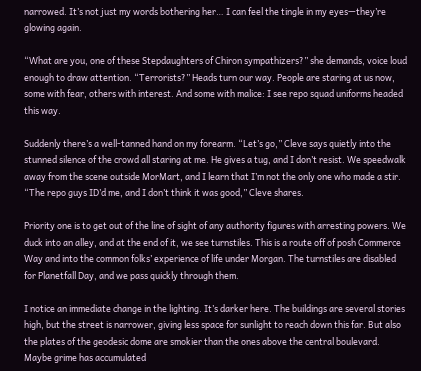narrowed. It’s not just my words bothering her… I can feel the tingle in my eyes—they’re glowing again.

“What are you, one of these Stepdaughters of Chiron sympathizers?” she demands, voice loud enough to draw attention. “Terrorists?” Heads turn our way. People are staring at us now, some with fear, others with interest. And some with malice: I see repo squad uniforms headed this way.

Suddenly there’s a well-tanned hand on my forearm. “Let’s go,” Cleve says quietly into the stunned silence of the crowd all staring at me. He gives a tug, and I don’t resist. We speedwalk away from the scene outside MorMart, and I learn that I’m not the only one who made a stir. “The repo guys ID’d me, and I don’t think it was good,” Cleve shares.

Priority one is to get out of the line of sight of any authority figures with arresting powers. We duck into an alley, and at the end of it, we see turnstiles. This is a route off of posh Commerce Way and into the common folks’ experience of life under Morgan. The turnstiles are disabled for Planetfall Day, and we pass quickly through them.

I notice an immediate change in the lighting. It’s darker here. The buildings are several stories high, but the street is narrower, giving less space for sunlight to reach down this far. But also the plates of the geodesic dome are smokier than the ones above the central boulevard. Maybe grime has accumulated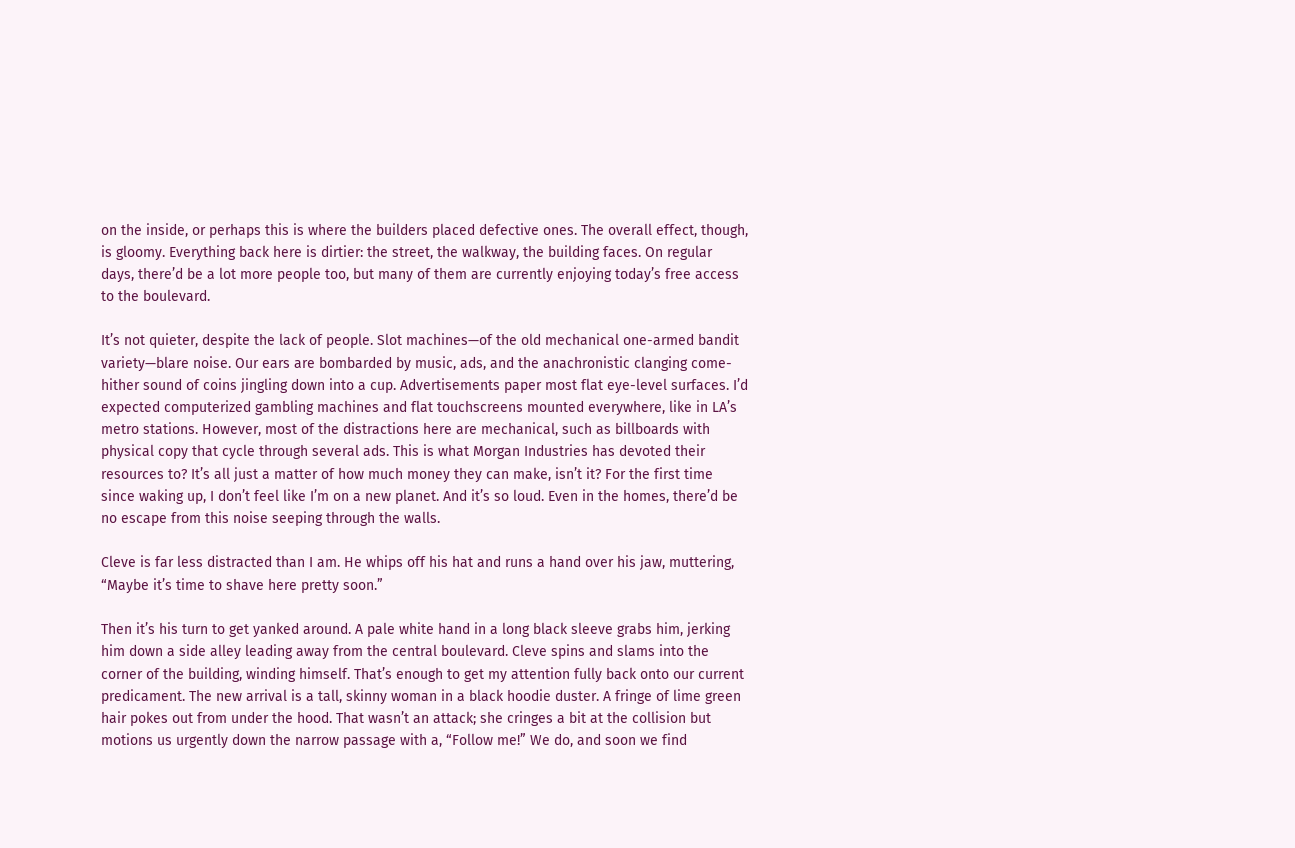on the inside, or perhaps this is where the builders placed defective ones. The overall effect, though, is gloomy. Everything back here is dirtier: the street, the walkway, the building faces. On regular days, there’d be a lot more people too, but many of them are currently enjoying today’s free access to the boulevard.

It’s not quieter, despite the lack of people. Slot machines—of the old mechanical one-armed bandit variety—blare noise. Our ears are bombarded by music, ads, and the anachronistic clanging come-hither sound of coins jingling down into a cup. Advertisements paper most flat eye-level surfaces. I’d expected computerized gambling machines and flat touchscreens mounted everywhere, like in LA’s metro stations. However, most of the distractions here are mechanical, such as billboards with physical copy that cycle through several ads. This is what Morgan Industries has devoted their resources to? It’s all just a matter of how much money they can make, isn’t it? For the first time since waking up, I don’t feel like I’m on a new planet. And it’s so loud. Even in the homes, there’d be no escape from this noise seeping through the walls.

Cleve is far less distracted than I am. He whips off his hat and runs a hand over his jaw, muttering, “Maybe it’s time to shave here pretty soon.”

Then it’s his turn to get yanked around. A pale white hand in a long black sleeve grabs him, jerking him down a side alley leading away from the central boulevard. Cleve spins and slams into the corner of the building, winding himself. That’s enough to get my attention fully back onto our current predicament. The new arrival is a tall, skinny woman in a black hoodie duster. A fringe of lime green hair pokes out from under the hood. That wasn’t an attack; she cringes a bit at the collision but motions us urgently down the narrow passage with a, “Follow me!” We do, and soon we find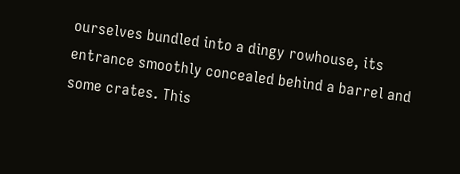ourselves bundled into a dingy rowhouse, its entrance smoothly concealed behind a barrel and some crates. This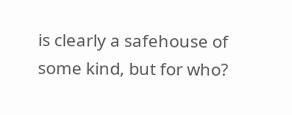is clearly a safehouse of some kind, but for who?